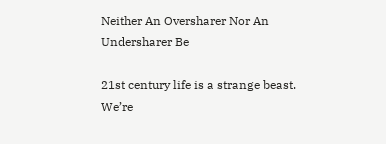Neither An Oversharer Nor An Undersharer Be

21st century life is a strange beast.  We’re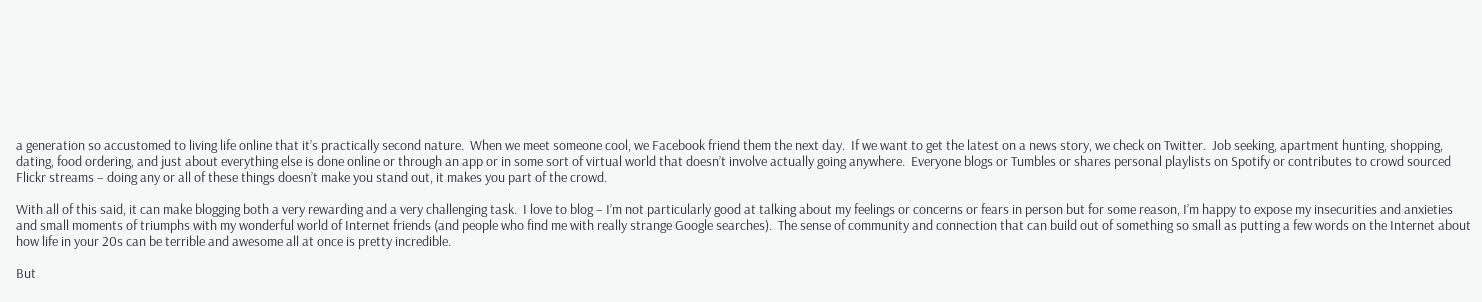a generation so accustomed to living life online that it’s practically second nature.  When we meet someone cool, we Facebook friend them the next day.  If we want to get the latest on a news story, we check on Twitter.  Job seeking, apartment hunting, shopping, dating, food ordering, and just about everything else is done online or through an app or in some sort of virtual world that doesn’t involve actually going anywhere.  Everyone blogs or Tumbles or shares personal playlists on Spotify or contributes to crowd sourced Flickr streams – doing any or all of these things doesn’t make you stand out, it makes you part of the crowd.

With all of this said, it can make blogging both a very rewarding and a very challenging task.  I love to blog – I’m not particularly good at talking about my feelings or concerns or fears in person but for some reason, I’m happy to expose my insecurities and anxieties and small moments of triumphs with my wonderful world of Internet friends (and people who find me with really strange Google searches).  The sense of community and connection that can build out of something so small as putting a few words on the Internet about how life in your 20s can be terrible and awesome all at once is pretty incredible.

But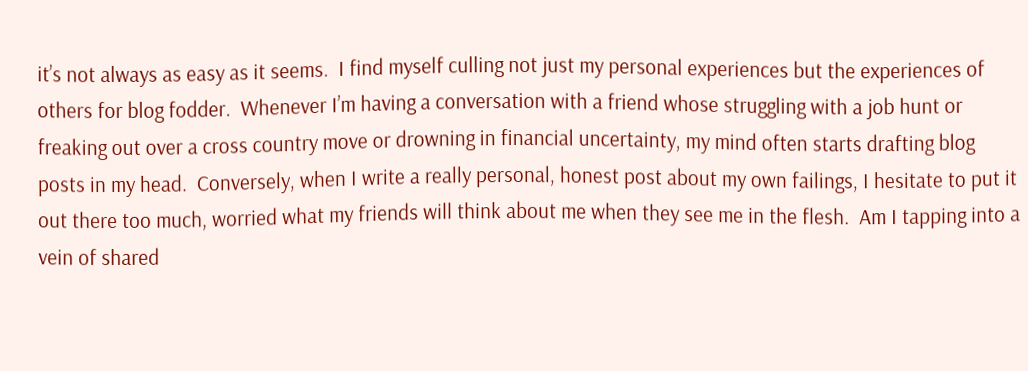it’s not always as easy as it seems.  I find myself culling not just my personal experiences but the experiences of others for blog fodder.  Whenever I’m having a conversation with a friend whose struggling with a job hunt or freaking out over a cross country move or drowning in financial uncertainty, my mind often starts drafting blog posts in my head.  Conversely, when I write a really personal, honest post about my own failings, I hesitate to put it out there too much, worried what my friends will think about me when they see me in the flesh.  Am I tapping into a vein of shared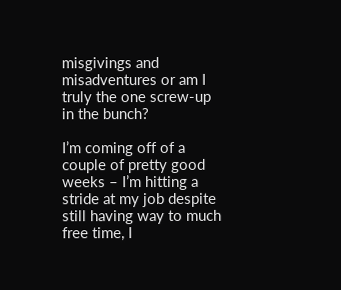misgivings and misadventures or am I truly the one screw-up in the bunch?

I’m coming off of a couple of pretty good weeks – I’m hitting a stride at my job despite still having way to much free time, I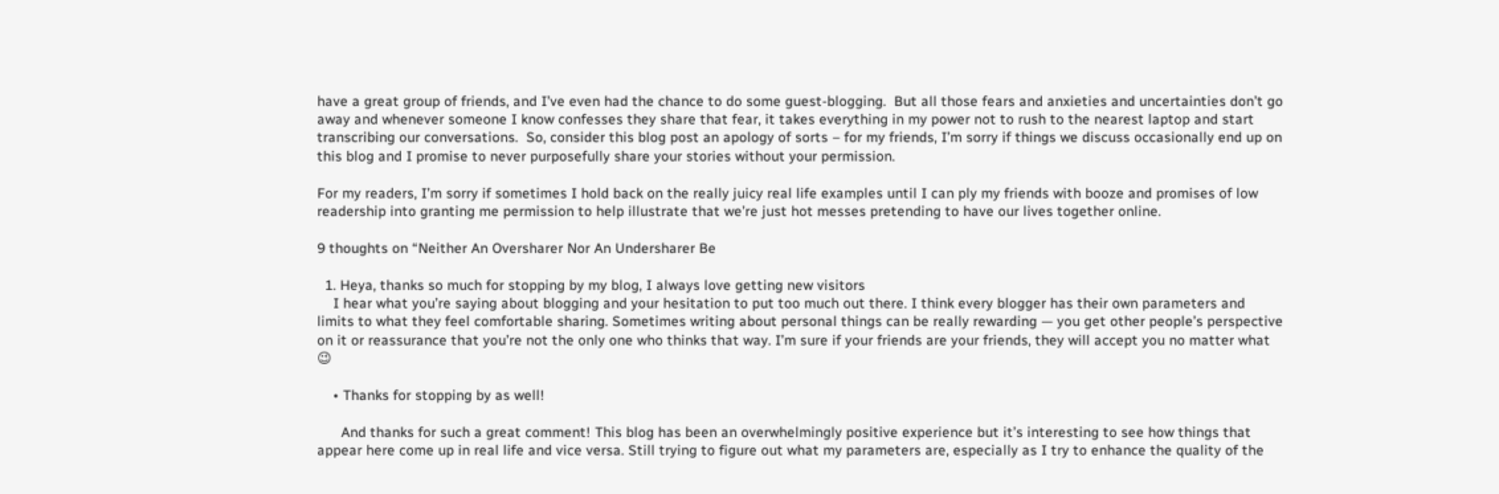have a great group of friends, and I’ve even had the chance to do some guest-blogging.  But all those fears and anxieties and uncertainties don’t go away and whenever someone I know confesses they share that fear, it takes everything in my power not to rush to the nearest laptop and start transcribing our conversations.  So, consider this blog post an apology of sorts – for my friends, I’m sorry if things we discuss occasionally end up on this blog and I promise to never purposefully share your stories without your permission.

For my readers, I’m sorry if sometimes I hold back on the really juicy real life examples until I can ply my friends with booze and promises of low readership into granting me permission to help illustrate that we’re just hot messes pretending to have our lives together online.

9 thoughts on “Neither An Oversharer Nor An Undersharer Be

  1. Heya, thanks so much for stopping by my blog, I always love getting new visitors
    I hear what you’re saying about blogging and your hesitation to put too much out there. I think every blogger has their own parameters and limits to what they feel comfortable sharing. Sometimes writing about personal things can be really rewarding — you get other people’s perspective on it or reassurance that you’re not the only one who thinks that way. I’m sure if your friends are your friends, they will accept you no matter what 😉

    • Thanks for stopping by as well!

      And thanks for such a great comment! This blog has been an overwhelmingly positive experience but it’s interesting to see how things that appear here come up in real life and vice versa. Still trying to figure out what my parameters are, especially as I try to enhance the quality of the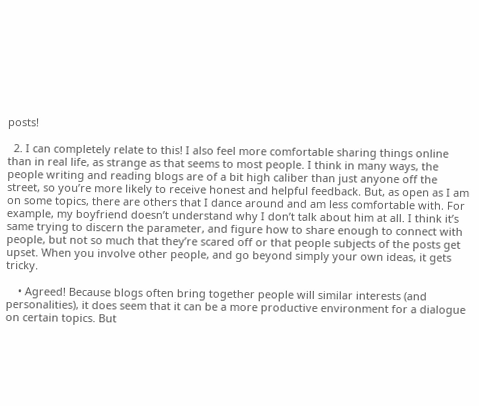posts!

  2. I can completely relate to this! I also feel more comfortable sharing things online than in real life, as strange as that seems to most people. I think in many ways, the people writing and reading blogs are of a bit high caliber than just anyone off the street, so you’re more likely to receive honest and helpful feedback. But, as open as I am on some topics, there are others that I dance around and am less comfortable with. For example, my boyfriend doesn’t understand why I don’t talk about him at all. I think it’s same trying to discern the parameter, and figure how to share enough to connect with people, but not so much that they’re scared off or that people subjects of the posts get upset. When you involve other people, and go beyond simply your own ideas, it gets tricky.

    • Agreed! Because blogs often bring together people will similar interests (and personalities), it does seem that it can be a more productive environment for a dialogue on certain topics. But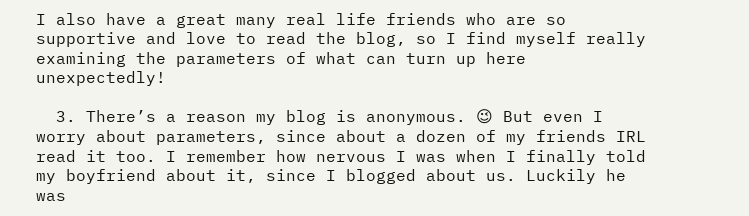I also have a great many real life friends who are so supportive and love to read the blog, so I find myself really examining the parameters of what can turn up here unexpectedly!

  3. There’s a reason my blog is anonymous. 😉 But even I worry about parameters, since about a dozen of my friends IRL read it too. I remember how nervous I was when I finally told my boyfriend about it, since I blogged about us. Luckily he was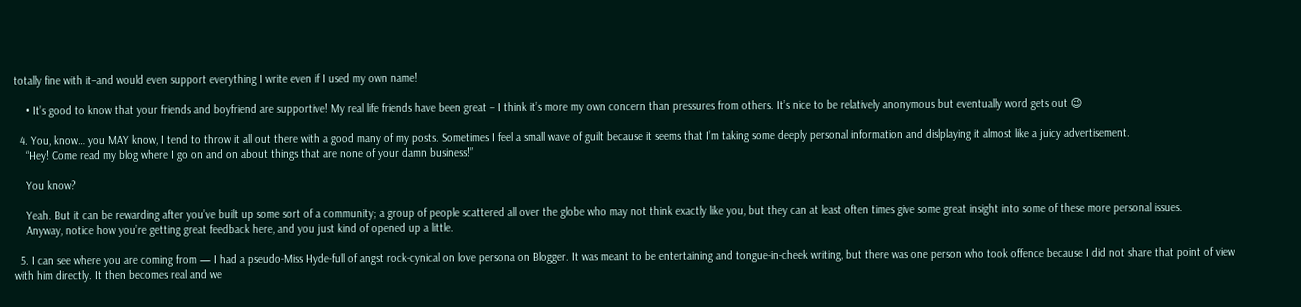totally fine with it–and would even support everything I write even if I used my own name!

    • It’s good to know that your friends and boyfriend are supportive! My real life friends have been great – I think it’s more my own concern than pressures from others. It’s nice to be relatively anonymous but eventually word gets out 😉

  4. You, know… you MAY know, I tend to throw it all out there with a good many of my posts. Sometimes I feel a small wave of guilt because it seems that I’m taking some deeply personal information and dislplaying it almost like a juicy advertisement.
    “Hey! Come read my blog where I go on and on about things that are none of your damn business!”

    You know?

    Yeah. But it can be rewarding after you’ve built up some sort of a community; a group of people scattered all over the globe who may not think exactly like you, but they can at least often times give some great insight into some of these more personal issues.
    Anyway, notice how you’re getting great feedback here, and you just kind of opened up a little.

  5. I can see where you are coming from — I had a pseudo-Miss Hyde-full of angst rock-cynical on love persona on Blogger. It was meant to be entertaining and tongue-in-cheek writing, but there was one person who took offence because I did not share that point of view with him directly. It then becomes real and we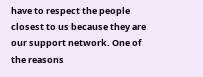have to respect the people closest to us because they are our support network. One of the reasons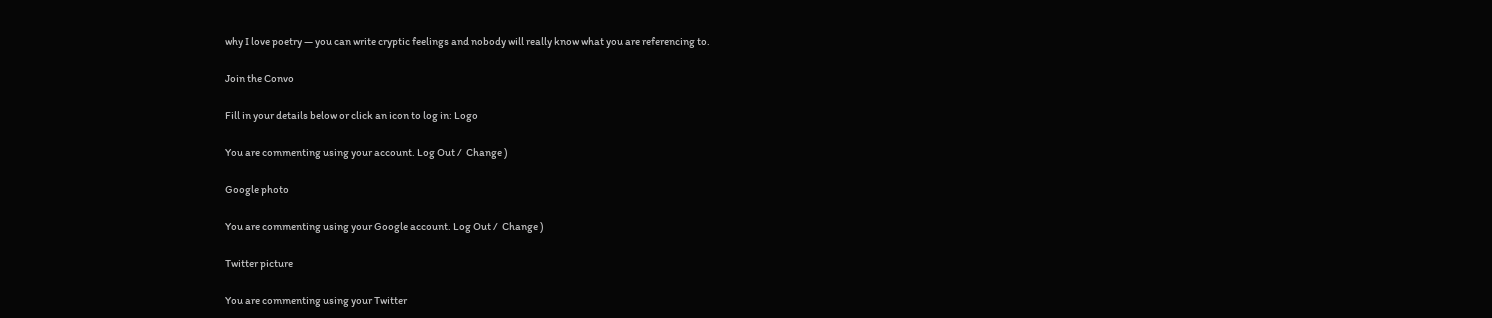why I love poetry — you can write cryptic feelings and nobody will really know what you are referencing to.

Join the Convo

Fill in your details below or click an icon to log in: Logo

You are commenting using your account. Log Out /  Change )

Google photo

You are commenting using your Google account. Log Out /  Change )

Twitter picture

You are commenting using your Twitter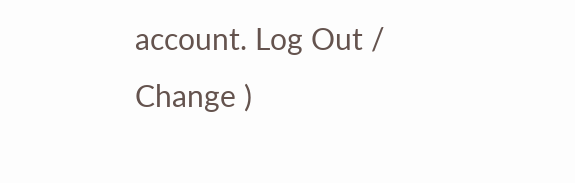account. Log Out /  Change )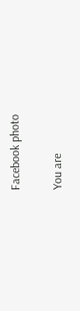Facebook photo

You are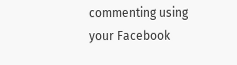commenting using your Facebook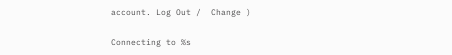account. Log Out /  Change )

Connecting to %s